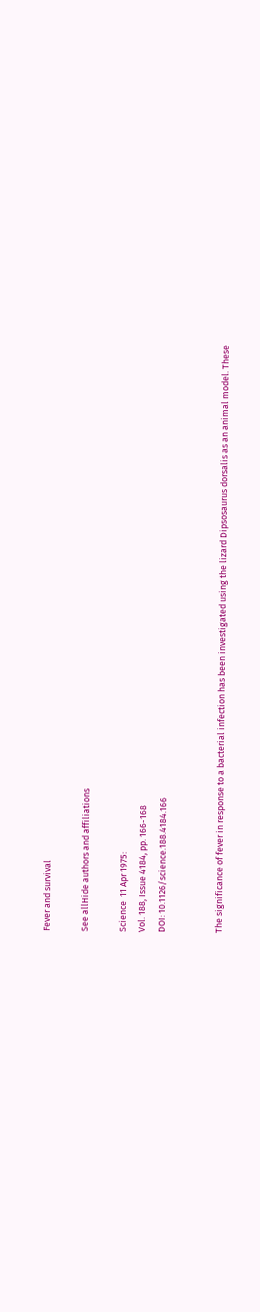Fever and survival

See allHide authors and affiliations

Science  11 Apr 1975:
Vol. 188, Issue 4184, pp. 166-168
DOI: 10.1126/science.188.4184.166


The significance of fever in response to a bacterial infection has been investigated using the lizard Dipsosaurus dorsalis as an animal model. These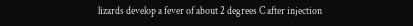lizards develop a fever of about 2 degrees C after injection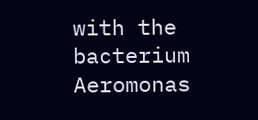with the bacterium Aeromonas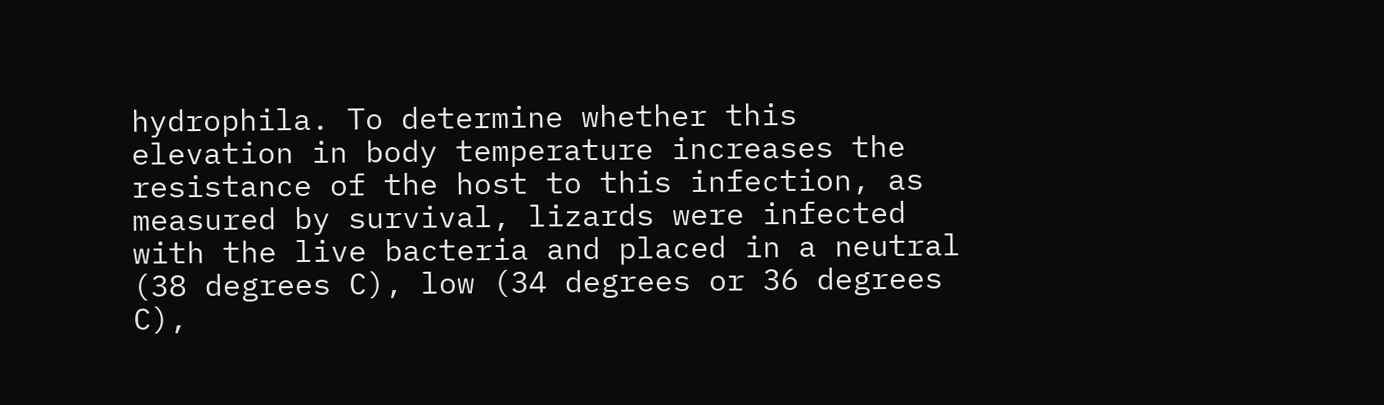hydrophila. To determine whether this elevation in body temperature increases the resistance of the host to this infection, as measured by survival, lizards were infected with the live bacteria and placed in a neutral (38 degrees C), low (34 degrees or 36 degrees C),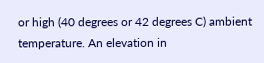or high (40 degrees or 42 degrees C) ambient temperature. An elevation in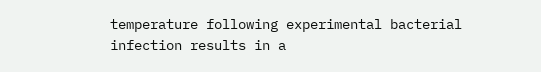temperature following experimental bacterial infection results in a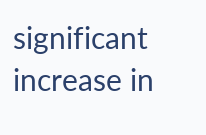significant increase in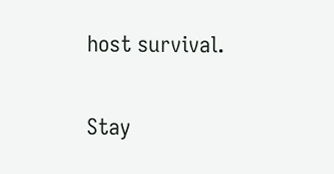host survival.

Stay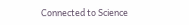Connected to Science